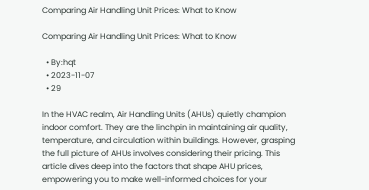Comparing Air Handling Unit Prices: What to Know

Comparing Air Handling Unit Prices: What to Know

  • By:hqt
  • 2023-11-07
  • 29

In the HVAC realm, Air Handling Units (AHUs) quietly champion indoor comfort. They are the linchpin in maintaining air quality, temperature, and circulation within buildings. However, grasping the full picture of AHUs involves considering their pricing. This article dives deep into the factors that shape AHU prices, empowering you to make well-informed choices for your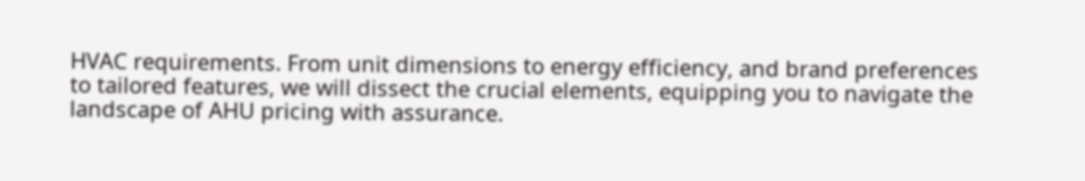HVAC requirements. From unit dimensions to energy efficiency, and brand preferences to tailored features, we will dissect the crucial elements, equipping you to navigate the landscape of AHU pricing with assurance.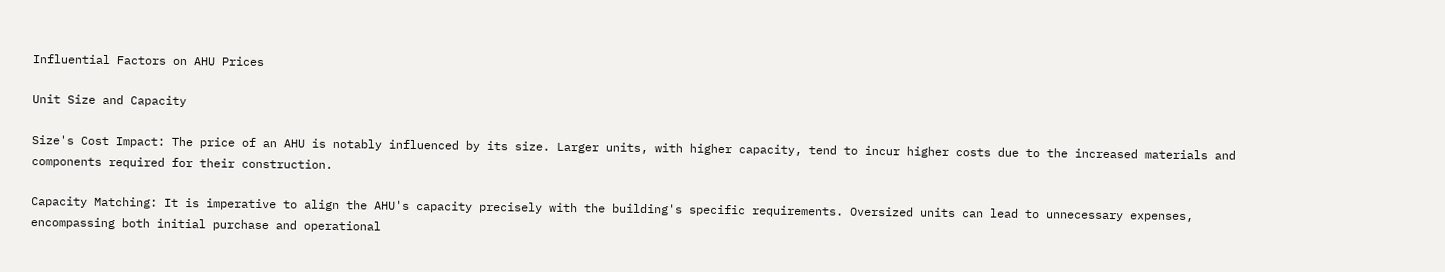Influential Factors on AHU Prices

Unit Size and Capacity

Size's Cost Impact: The price of an AHU is notably influenced by its size. Larger units, with higher capacity, tend to incur higher costs due to the increased materials and components required for their construction.

Capacity Matching: It is imperative to align the AHU's capacity precisely with the building's specific requirements. Oversized units can lead to unnecessary expenses, encompassing both initial purchase and operational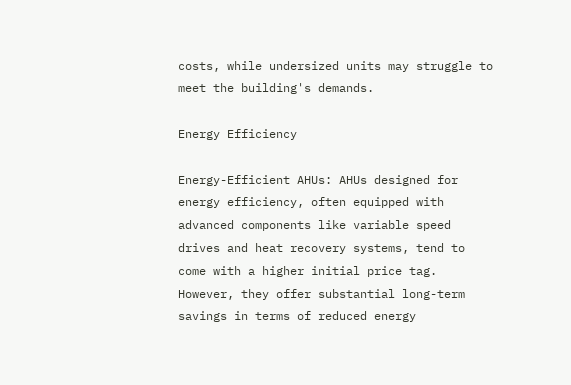costs, while undersized units may struggle to meet the building's demands.

Energy Efficiency

Energy-Efficient AHUs: AHUs designed for energy efficiency, often equipped with advanced components like variable speed drives and heat recovery systems, tend to come with a higher initial price tag. However, they offer substantial long-term savings in terms of reduced energy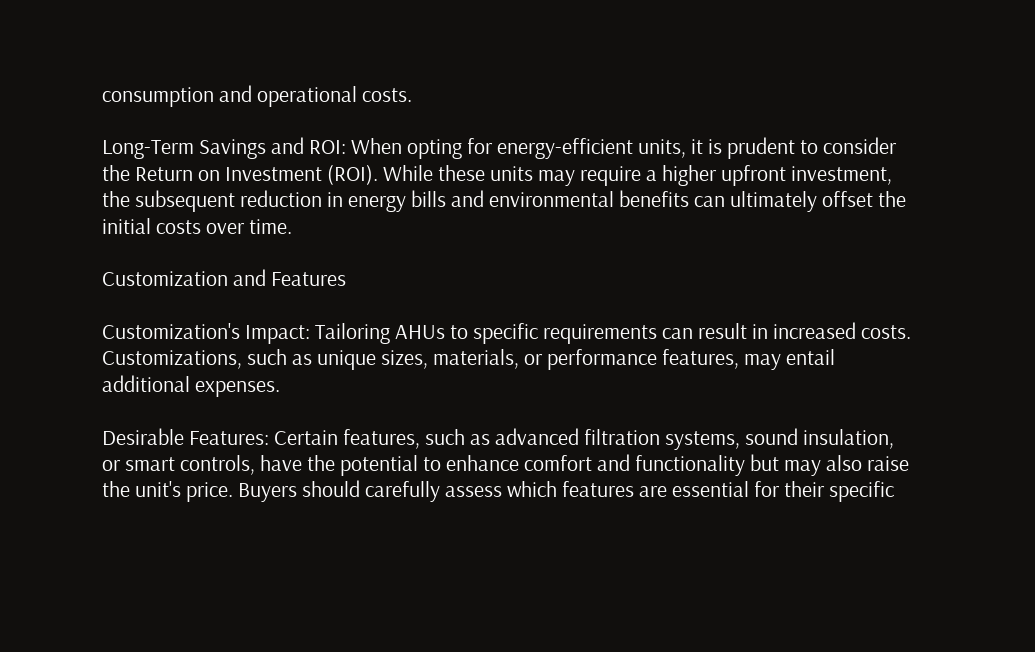consumption and operational costs.

Long-Term Savings and ROI: When opting for energy-efficient units, it is prudent to consider the Return on Investment (ROI). While these units may require a higher upfront investment, the subsequent reduction in energy bills and environmental benefits can ultimately offset the initial costs over time.

Customization and Features

Customization's Impact: Tailoring AHUs to specific requirements can result in increased costs. Customizations, such as unique sizes, materials, or performance features, may entail additional expenses.

Desirable Features: Certain features, such as advanced filtration systems, sound insulation, or smart controls, have the potential to enhance comfort and functionality but may also raise the unit's price. Buyers should carefully assess which features are essential for their specific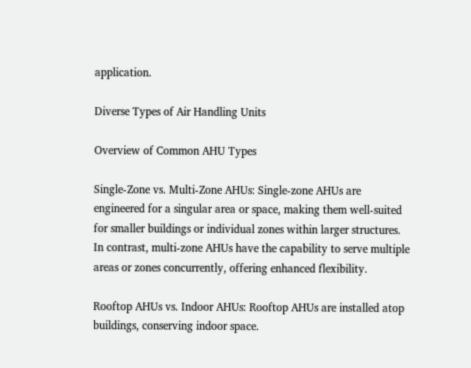application.

Diverse Types of Air Handling Units

Overview of Common AHU Types

Single-Zone vs. Multi-Zone AHUs: Single-zone AHUs are engineered for a singular area or space, making them well-suited for smaller buildings or individual zones within larger structures. In contrast, multi-zone AHUs have the capability to serve multiple areas or zones concurrently, offering enhanced flexibility.

Rooftop AHUs vs. Indoor AHUs: Rooftop AHUs are installed atop buildings, conserving indoor space.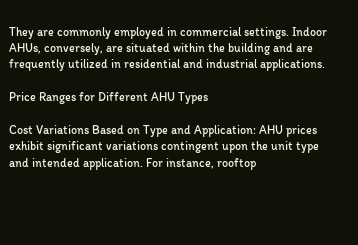They are commonly employed in commercial settings. Indoor AHUs, conversely, are situated within the building and are frequently utilized in residential and industrial applications.

Price Ranges for Different AHU Types

Cost Variations Based on Type and Application: AHU prices exhibit significant variations contingent upon the unit type and intended application. For instance, rooftop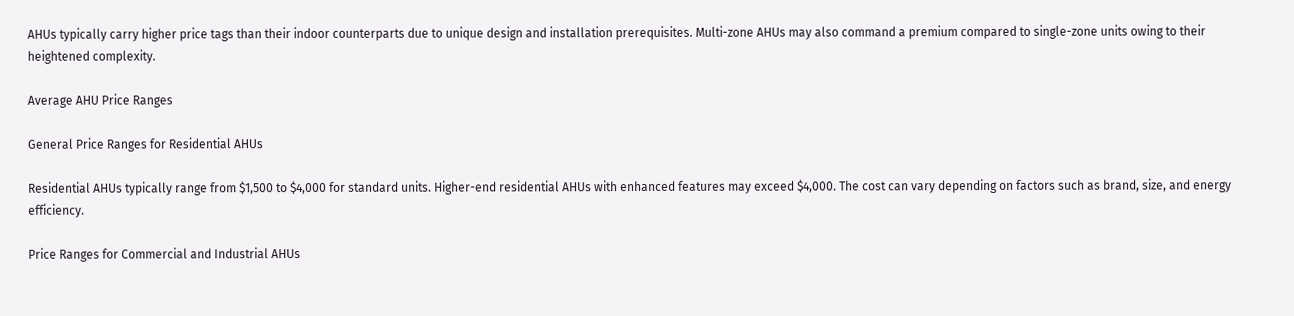AHUs typically carry higher price tags than their indoor counterparts due to unique design and installation prerequisites. Multi-zone AHUs may also command a premium compared to single-zone units owing to their heightened complexity.

Average AHU Price Ranges

General Price Ranges for Residential AHUs

Residential AHUs typically range from $1,500 to $4,000 for standard units. Higher-end residential AHUs with enhanced features may exceed $4,000. The cost can vary depending on factors such as brand, size, and energy efficiency.

Price Ranges for Commercial and Industrial AHUs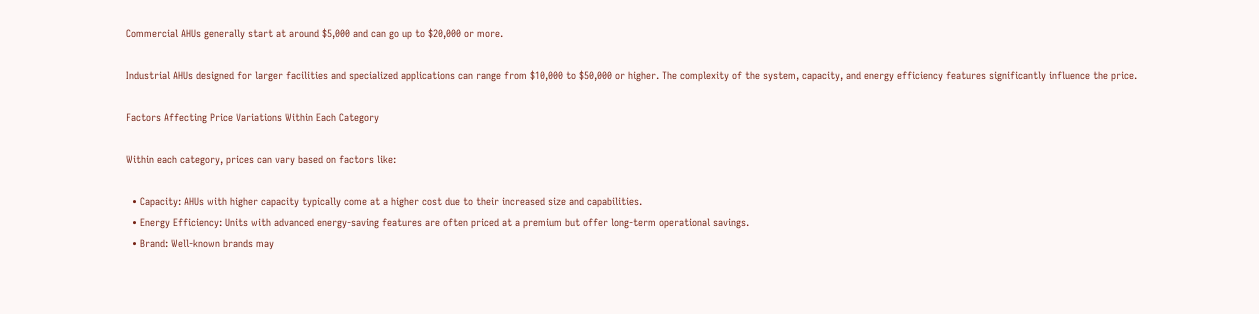Commercial AHUs generally start at around $5,000 and can go up to $20,000 or more.

Industrial AHUs designed for larger facilities and specialized applications can range from $10,000 to $50,000 or higher. The complexity of the system, capacity, and energy efficiency features significantly influence the price.

Factors Affecting Price Variations Within Each Category

Within each category, prices can vary based on factors like:

  • Capacity: AHUs with higher capacity typically come at a higher cost due to their increased size and capabilities.
  • Energy Efficiency: Units with advanced energy-saving features are often priced at a premium but offer long-term operational savings.
  • Brand: Well-known brands may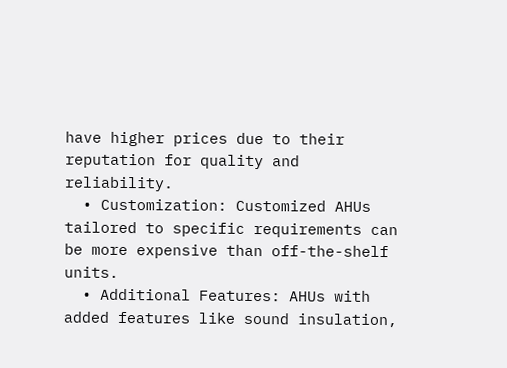have higher prices due to their reputation for quality and reliability.
  • Customization: Customized AHUs tailored to specific requirements can be more expensive than off-the-shelf units.
  • Additional Features: AHUs with added features like sound insulation,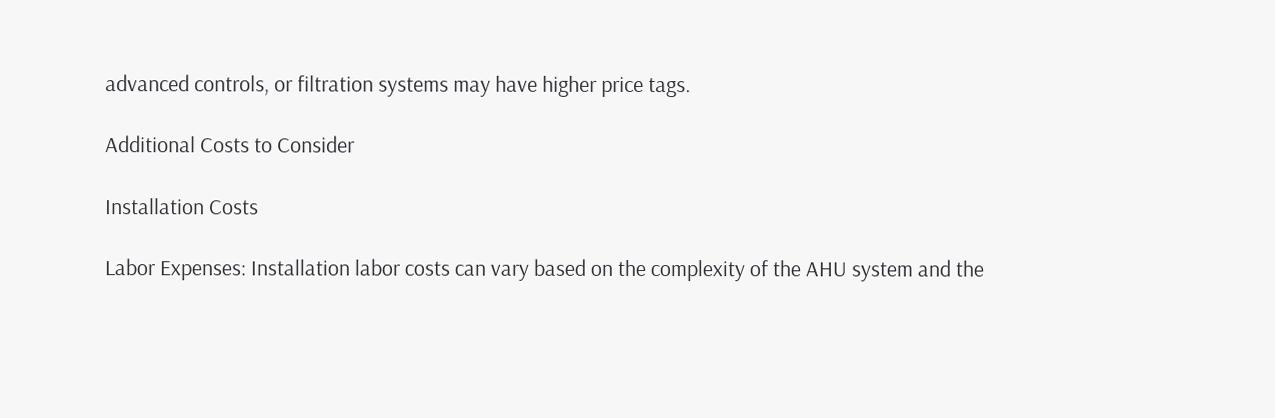advanced controls, or filtration systems may have higher price tags.

Additional Costs to Consider

Installation Costs

Labor Expenses: Installation labor costs can vary based on the complexity of the AHU system and the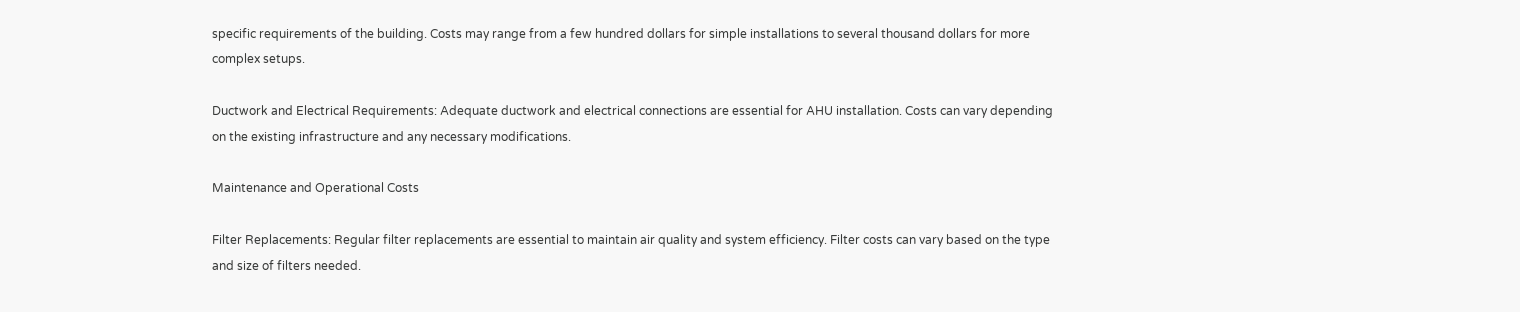specific requirements of the building. Costs may range from a few hundred dollars for simple installations to several thousand dollars for more complex setups.

Ductwork and Electrical Requirements: Adequate ductwork and electrical connections are essential for AHU installation. Costs can vary depending on the existing infrastructure and any necessary modifications.

Maintenance and Operational Costs

Filter Replacements: Regular filter replacements are essential to maintain air quality and system efficiency. Filter costs can vary based on the type and size of filters needed.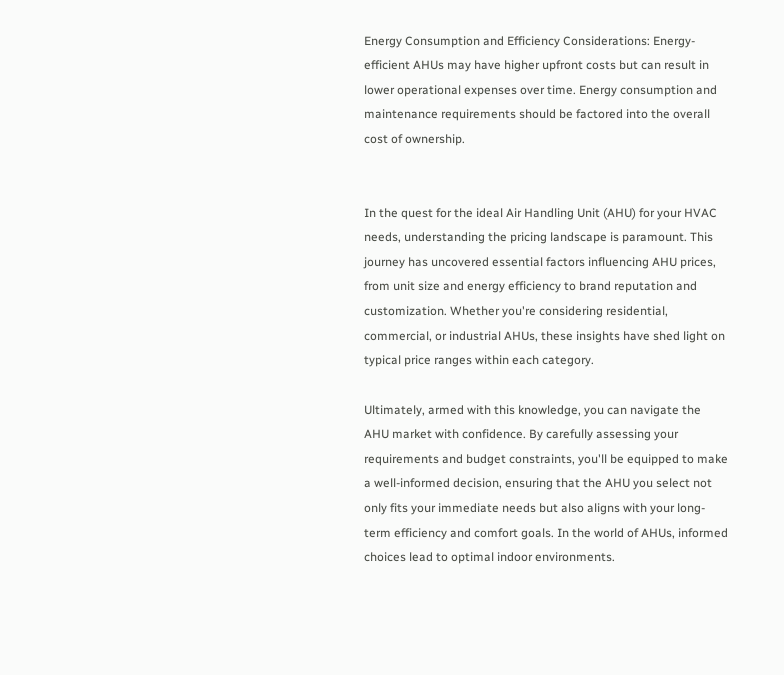Energy Consumption and Efficiency Considerations: Energy-efficient AHUs may have higher upfront costs but can result in lower operational expenses over time. Energy consumption and maintenance requirements should be factored into the overall cost of ownership.


In the quest for the ideal Air Handling Unit (AHU) for your HVAC needs, understanding the pricing landscape is paramount. This journey has uncovered essential factors influencing AHU prices, from unit size and energy efficiency to brand reputation and customization. Whether you're considering residential, commercial, or industrial AHUs, these insights have shed light on typical price ranges within each category.

Ultimately, armed with this knowledge, you can navigate the AHU market with confidence. By carefully assessing your requirements and budget constraints, you'll be equipped to make a well-informed decision, ensuring that the AHU you select not only fits your immediate needs but also aligns with your long-term efficiency and comfort goals. In the world of AHUs, informed choices lead to optimal indoor environments.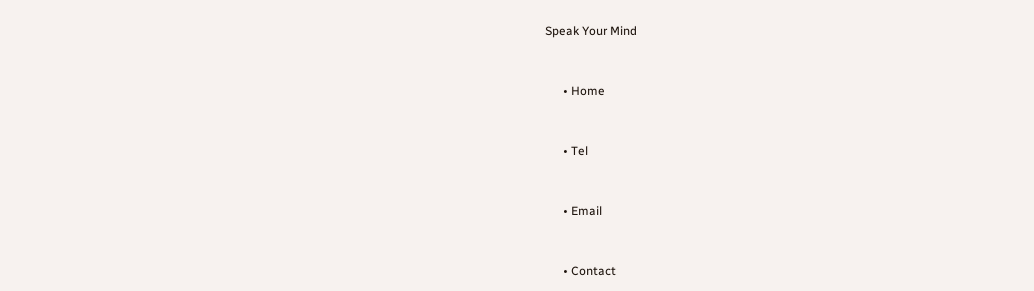Speak Your Mind


      • Home


      • Tel


      • Email


      • Contact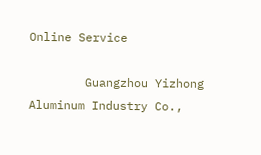Online Service

        Guangzhou Yizhong Aluminum Industry Co.,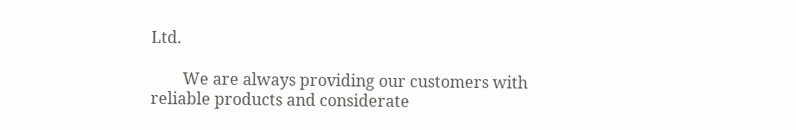Ltd.

        We are always providing our customers with reliable products and considerate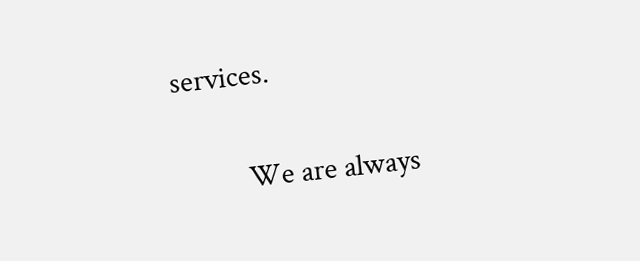services.

          We are always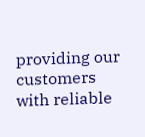providing our customers with reliable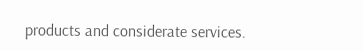products and considerate services.